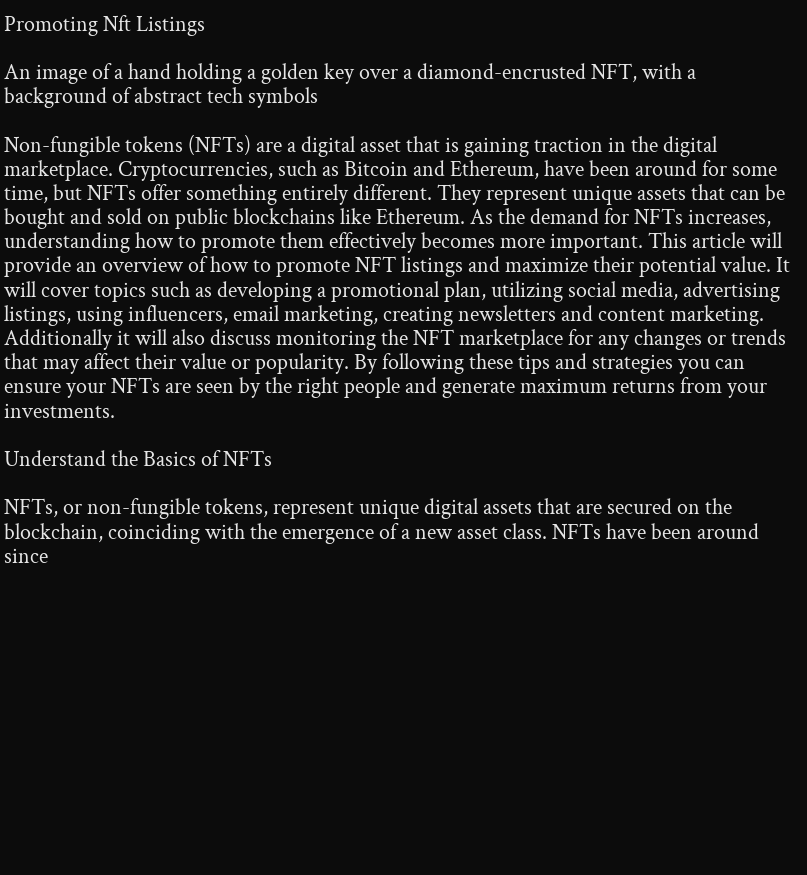Promoting Nft Listings

An image of a hand holding a golden key over a diamond-encrusted NFT, with a background of abstract tech symbols

Non-fungible tokens (NFTs) are a digital asset that is gaining traction in the digital marketplace. Cryptocurrencies, such as Bitcoin and Ethereum, have been around for some time, but NFTs offer something entirely different. They represent unique assets that can be bought and sold on public blockchains like Ethereum. As the demand for NFTs increases, understanding how to promote them effectively becomes more important. This article will provide an overview of how to promote NFT listings and maximize their potential value. It will cover topics such as developing a promotional plan, utilizing social media, advertising listings, using influencers, email marketing, creating newsletters and content marketing. Additionally it will also discuss monitoring the NFT marketplace for any changes or trends that may affect their value or popularity. By following these tips and strategies you can ensure your NFTs are seen by the right people and generate maximum returns from your investments.

Understand the Basics of NFTs

NFTs, or non-fungible tokens, represent unique digital assets that are secured on the blockchain, coinciding with the emergence of a new asset class. NFTs have been around since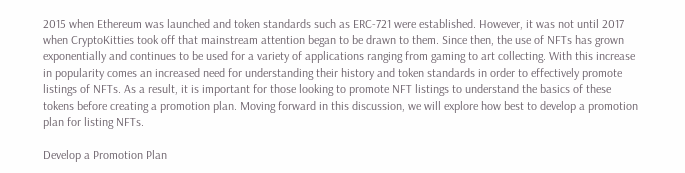2015 when Ethereum was launched and token standards such as ERC-721 were established. However, it was not until 2017 when CryptoKitties took off that mainstream attention began to be drawn to them. Since then, the use of NFTs has grown exponentially and continues to be used for a variety of applications ranging from gaming to art collecting. With this increase in popularity comes an increased need for understanding their history and token standards in order to effectively promote listings of NFTs. As a result, it is important for those looking to promote NFT listings to understand the basics of these tokens before creating a promotion plan. Moving forward in this discussion, we will explore how best to develop a promotion plan for listing NFTs.

Develop a Promotion Plan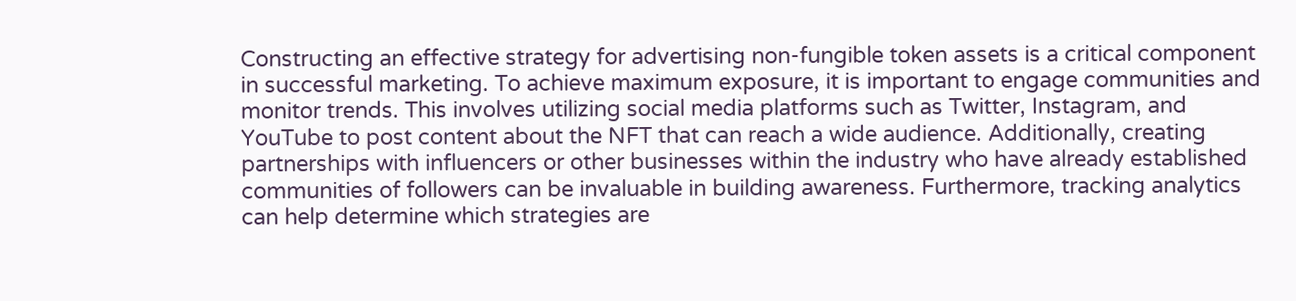Constructing an effective strategy for advertising non-fungible token assets is a critical component in successful marketing. To achieve maximum exposure, it is important to engage communities and monitor trends. This involves utilizing social media platforms such as Twitter, Instagram, and YouTube to post content about the NFT that can reach a wide audience. Additionally, creating partnerships with influencers or other businesses within the industry who have already established communities of followers can be invaluable in building awareness. Furthermore, tracking analytics can help determine which strategies are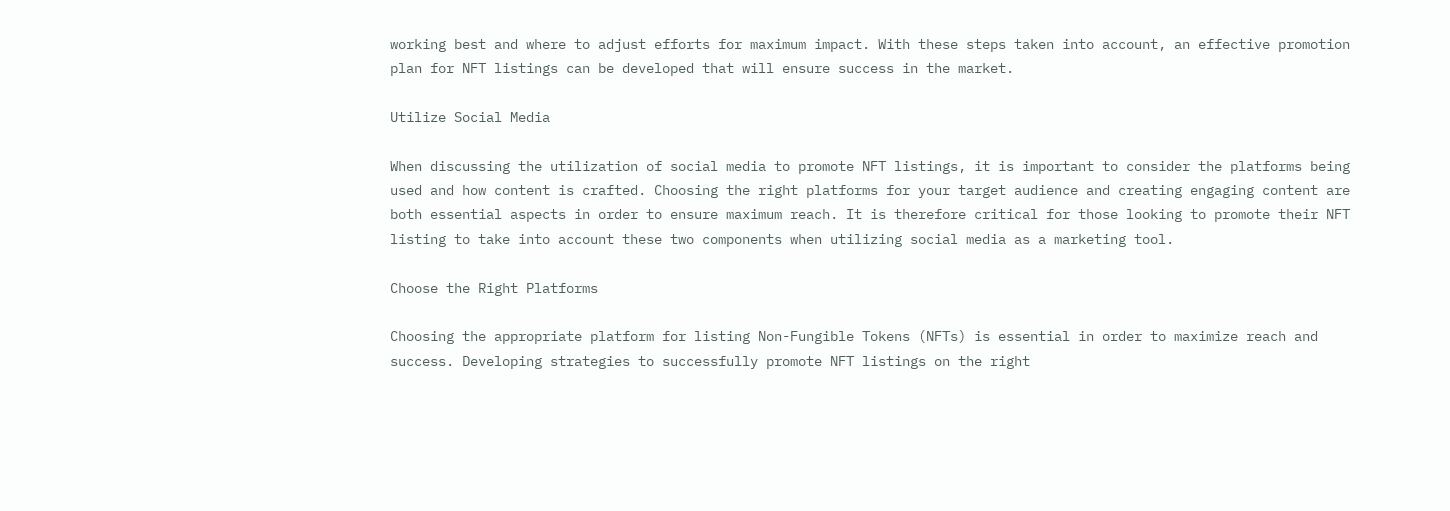working best and where to adjust efforts for maximum impact. With these steps taken into account, an effective promotion plan for NFT listings can be developed that will ensure success in the market.

Utilize Social Media

When discussing the utilization of social media to promote NFT listings, it is important to consider the platforms being used and how content is crafted. Choosing the right platforms for your target audience and creating engaging content are both essential aspects in order to ensure maximum reach. It is therefore critical for those looking to promote their NFT listing to take into account these two components when utilizing social media as a marketing tool.

Choose the Right Platforms

Choosing the appropriate platform for listing Non-Fungible Tokens (NFTs) is essential in order to maximize reach and success. Developing strategies to successfully promote NFT listings on the right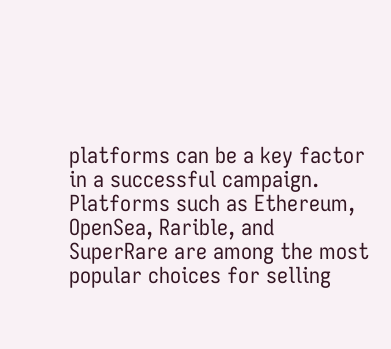platforms can be a key factor in a successful campaign. Platforms such as Ethereum, OpenSea, Rarible, and SuperRare are among the most popular choices for selling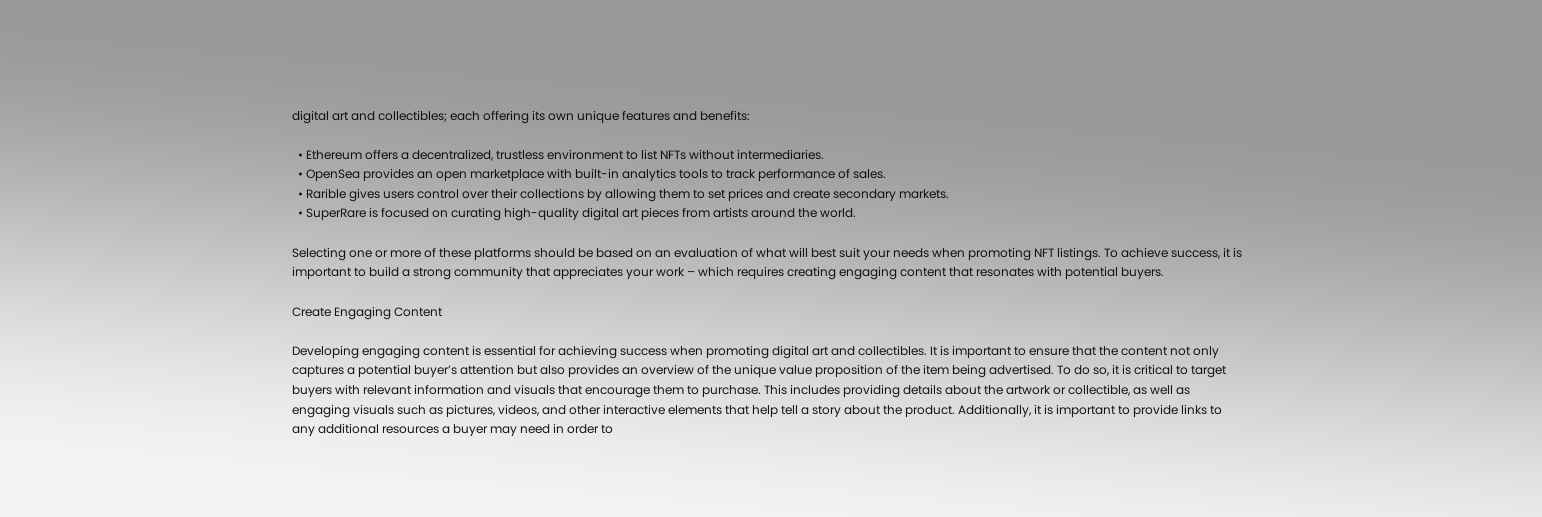digital art and collectibles; each offering its own unique features and benefits:

  • Ethereum offers a decentralized, trustless environment to list NFTs without intermediaries.
  • OpenSea provides an open marketplace with built-in analytics tools to track performance of sales.
  • Rarible gives users control over their collections by allowing them to set prices and create secondary markets.
  • SuperRare is focused on curating high-quality digital art pieces from artists around the world.

Selecting one or more of these platforms should be based on an evaluation of what will best suit your needs when promoting NFT listings. To achieve success, it is important to build a strong community that appreciates your work – which requires creating engaging content that resonates with potential buyers.

Create Engaging Content

Developing engaging content is essential for achieving success when promoting digital art and collectibles. It is important to ensure that the content not only captures a potential buyer’s attention but also provides an overview of the unique value proposition of the item being advertised. To do so, it is critical to target buyers with relevant information and visuals that encourage them to purchase. This includes providing details about the artwork or collectible, as well as engaging visuals such as pictures, videos, and other interactive elements that help tell a story about the product. Additionally, it is important to provide links to any additional resources a buyer may need in order to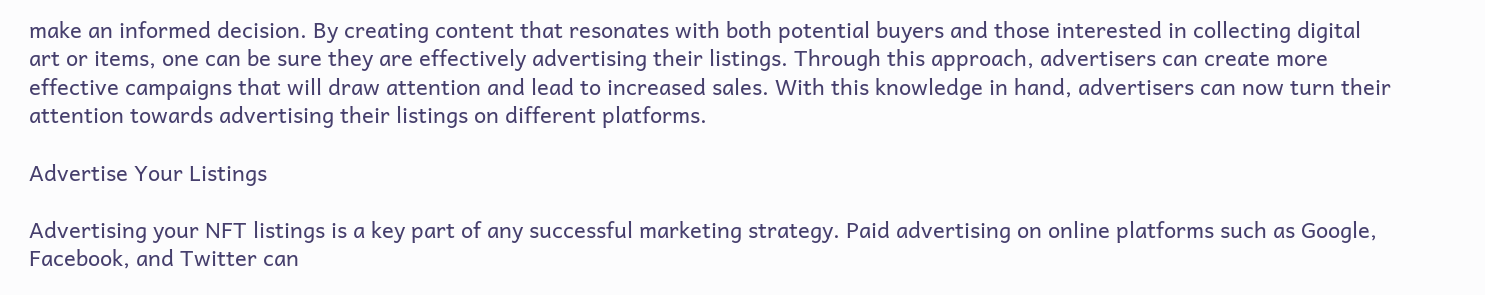make an informed decision. By creating content that resonates with both potential buyers and those interested in collecting digital art or items, one can be sure they are effectively advertising their listings. Through this approach, advertisers can create more effective campaigns that will draw attention and lead to increased sales. With this knowledge in hand, advertisers can now turn their attention towards advertising their listings on different platforms.

Advertise Your Listings

Advertising your NFT listings is a key part of any successful marketing strategy. Paid advertising on online platforms such as Google, Facebook, and Twitter can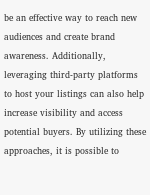be an effective way to reach new audiences and create brand awareness. Additionally, leveraging third-party platforms to host your listings can also help increase visibility and access potential buyers. By utilizing these approaches, it is possible to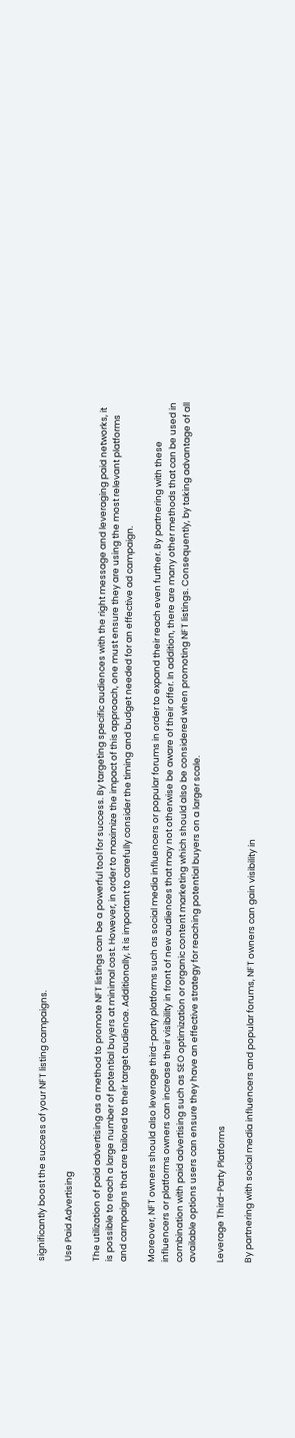significantly boost the success of your NFT listing campaigns.

Use Paid Advertising

The utilization of paid advertising as a method to promote NFT listings can be a powerful tool for success. By targeting specific audiences with the right message and leveraging paid networks, it is possible to reach a large number of potential buyers at minimal cost. However, in order to maximize the impact of this approach, one must ensure they are using the most relevant platforms and campaigns that are tailored to their target audience. Additionally, it is important to carefully consider the timing and budget needed for an effective ad campaign.

Moreover, NFT owners should also leverage third-party platforms such as social media influencers or popular forums in order to expand their reach even further. By partnering with these influencers or platforms owners can increase their visibility in front of new audiences that may not otherwise be aware of their offer. In addition, there are many other methods that can be used in combination with paid advertising such as SEO optimization or organic content marketing which should also be considered when promoting NFT listings. Consequently, by taking advantage of all available options users can ensure they have an effective strategy for reaching potential buyers on a larger scale.

Leverage Third-Party Platforms

By partnering with social media influencers and popular forums, NFT owners can gain visibility in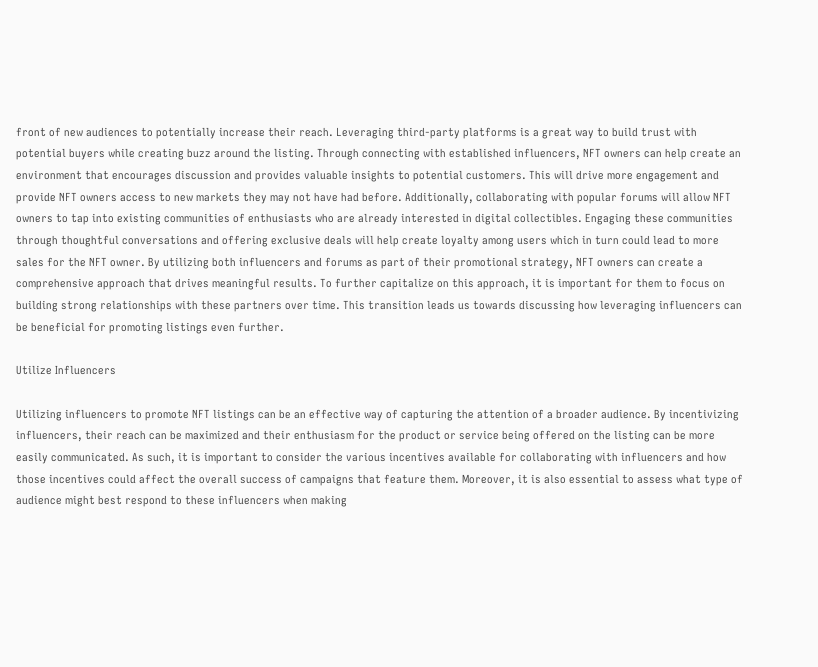front of new audiences to potentially increase their reach. Leveraging third-party platforms is a great way to build trust with potential buyers while creating buzz around the listing. Through connecting with established influencers, NFT owners can help create an environment that encourages discussion and provides valuable insights to potential customers. This will drive more engagement and provide NFT owners access to new markets they may not have had before. Additionally, collaborating with popular forums will allow NFT owners to tap into existing communities of enthusiasts who are already interested in digital collectibles. Engaging these communities through thoughtful conversations and offering exclusive deals will help create loyalty among users which in turn could lead to more sales for the NFT owner. By utilizing both influencers and forums as part of their promotional strategy, NFT owners can create a comprehensive approach that drives meaningful results. To further capitalize on this approach, it is important for them to focus on building strong relationships with these partners over time. This transition leads us towards discussing how leveraging influencers can be beneficial for promoting listings even further.

Utilize Influencers

Utilizing influencers to promote NFT listings can be an effective way of capturing the attention of a broader audience. By incentivizing influencers, their reach can be maximized and their enthusiasm for the product or service being offered on the listing can be more easily communicated. As such, it is important to consider the various incentives available for collaborating with influencers and how those incentives could affect the overall success of campaigns that feature them. Moreover, it is also essential to assess what type of audience might best respond to these influencers when making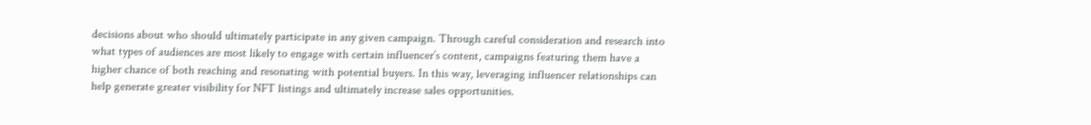decisions about who should ultimately participate in any given campaign. Through careful consideration and research into what types of audiences are most likely to engage with certain influencer’s content, campaigns featuring them have a higher chance of both reaching and resonating with potential buyers. In this way, leveraging influencer relationships can help generate greater visibility for NFT listings and ultimately increase sales opportunities.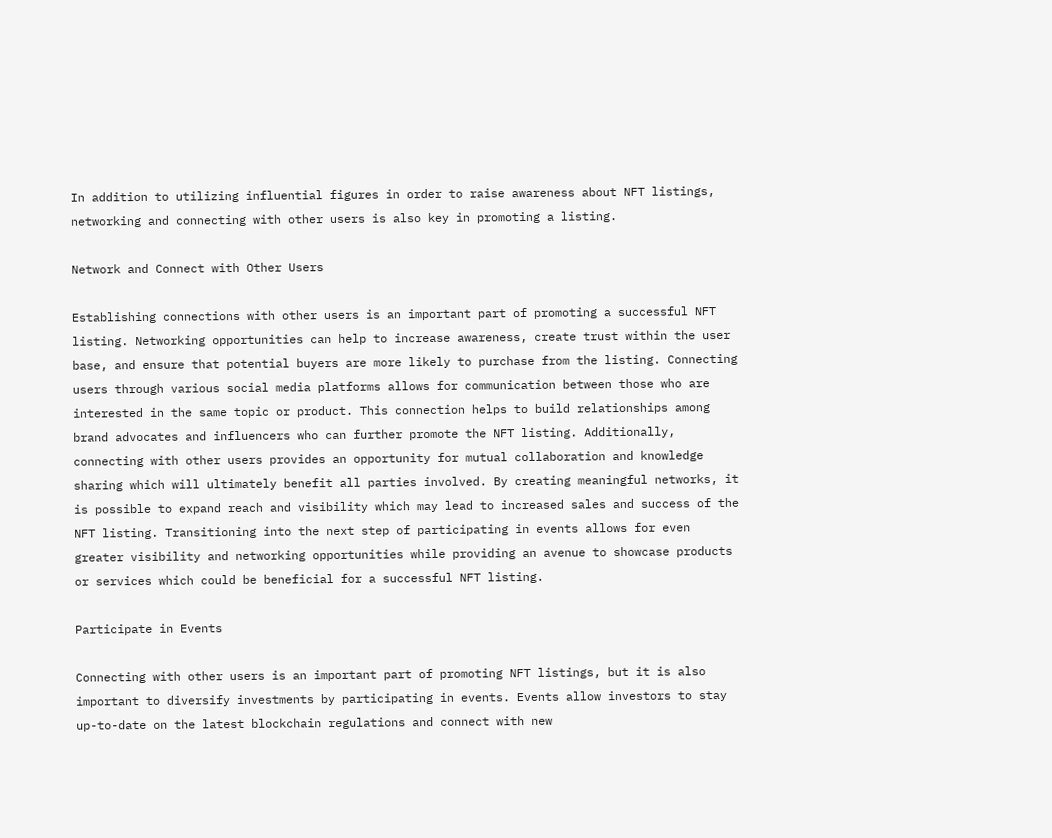In addition to utilizing influential figures in order to raise awareness about NFT listings, networking and connecting with other users is also key in promoting a listing.

Network and Connect with Other Users

Establishing connections with other users is an important part of promoting a successful NFT listing. Networking opportunities can help to increase awareness, create trust within the user base, and ensure that potential buyers are more likely to purchase from the listing. Connecting users through various social media platforms allows for communication between those who are interested in the same topic or product. This connection helps to build relationships among brand advocates and influencers who can further promote the NFT listing. Additionally, connecting with other users provides an opportunity for mutual collaboration and knowledge sharing which will ultimately benefit all parties involved. By creating meaningful networks, it is possible to expand reach and visibility which may lead to increased sales and success of the NFT listing. Transitioning into the next step of participating in events allows for even greater visibility and networking opportunities while providing an avenue to showcase products or services which could be beneficial for a successful NFT listing.

Participate in Events

Connecting with other users is an important part of promoting NFT listings, but it is also important to diversify investments by participating in events. Events allow investors to stay up-to-date on the latest blockchain regulations and connect with new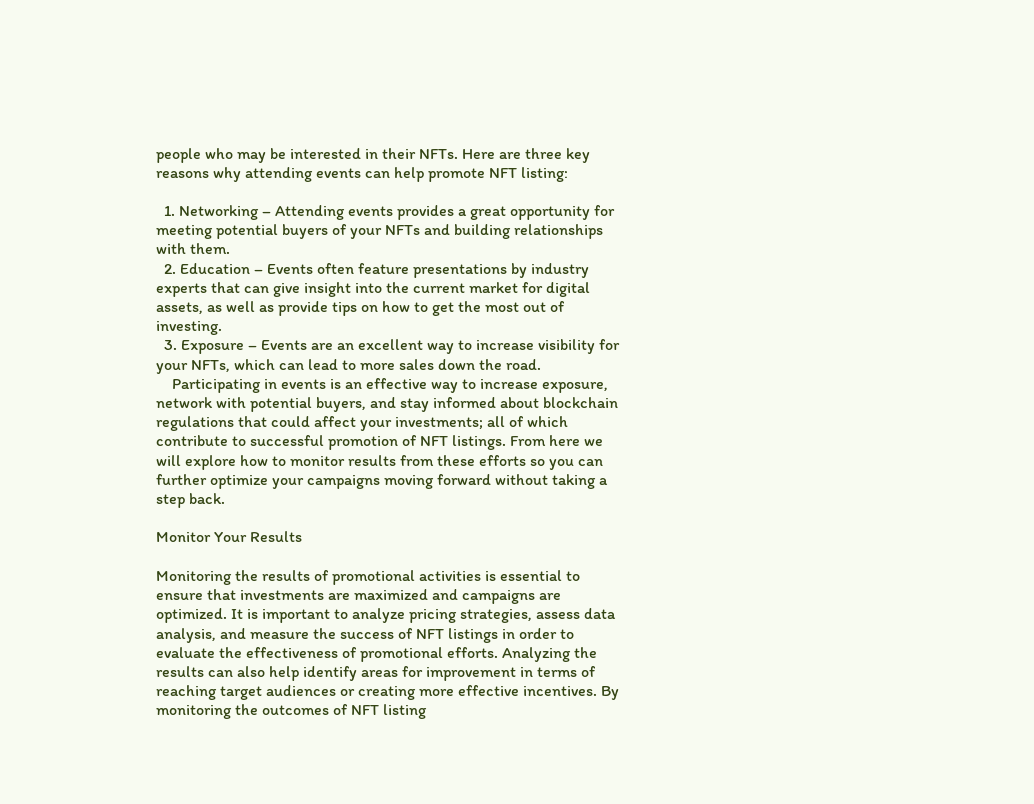people who may be interested in their NFTs. Here are three key reasons why attending events can help promote NFT listing:

  1. Networking – Attending events provides a great opportunity for meeting potential buyers of your NFTs and building relationships with them.
  2. Education – Events often feature presentations by industry experts that can give insight into the current market for digital assets, as well as provide tips on how to get the most out of investing.
  3. Exposure – Events are an excellent way to increase visibility for your NFTs, which can lead to more sales down the road.
    Participating in events is an effective way to increase exposure, network with potential buyers, and stay informed about blockchain regulations that could affect your investments; all of which contribute to successful promotion of NFT listings. From here we will explore how to monitor results from these efforts so you can further optimize your campaigns moving forward without taking a step back.

Monitor Your Results

Monitoring the results of promotional activities is essential to ensure that investments are maximized and campaigns are optimized. It is important to analyze pricing strategies, assess data analysis, and measure the success of NFT listings in order to evaluate the effectiveness of promotional efforts. Analyzing the results can also help identify areas for improvement in terms of reaching target audiences or creating more effective incentives. By monitoring the outcomes of NFT listing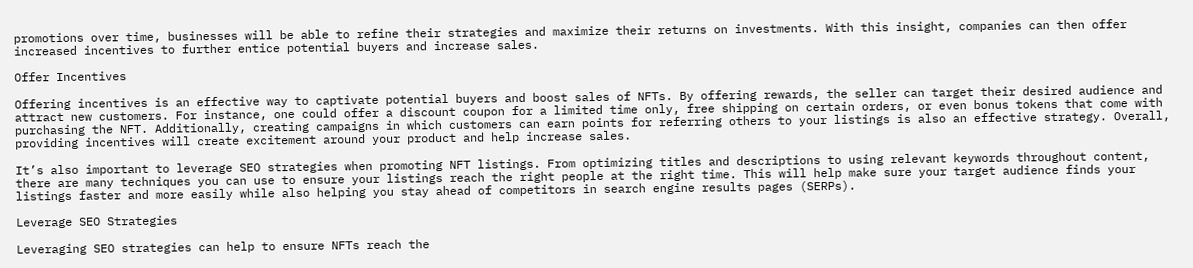promotions over time, businesses will be able to refine their strategies and maximize their returns on investments. With this insight, companies can then offer increased incentives to further entice potential buyers and increase sales.

Offer Incentives

Offering incentives is an effective way to captivate potential buyers and boost sales of NFTs. By offering rewards, the seller can target their desired audience and attract new customers. For instance, one could offer a discount coupon for a limited time only, free shipping on certain orders, or even bonus tokens that come with purchasing the NFT. Additionally, creating campaigns in which customers can earn points for referring others to your listings is also an effective strategy. Overall, providing incentives will create excitement around your product and help increase sales.

It’s also important to leverage SEO strategies when promoting NFT listings. From optimizing titles and descriptions to using relevant keywords throughout content, there are many techniques you can use to ensure your listings reach the right people at the right time. This will help make sure your target audience finds your listings faster and more easily while also helping you stay ahead of competitors in search engine results pages (SERPs).

Leverage SEO Strategies

Leveraging SEO strategies can help to ensure NFTs reach the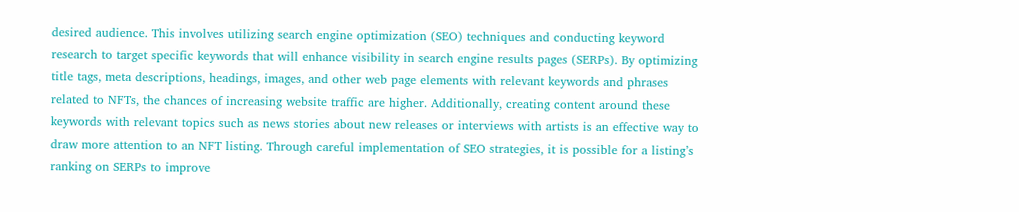desired audience. This involves utilizing search engine optimization (SEO) techniques and conducting keyword research to target specific keywords that will enhance visibility in search engine results pages (SERPs). By optimizing title tags, meta descriptions, headings, images, and other web page elements with relevant keywords and phrases related to NFTs, the chances of increasing website traffic are higher. Additionally, creating content around these keywords with relevant topics such as news stories about new releases or interviews with artists is an effective way to draw more attention to an NFT listing. Through careful implementation of SEO strategies, it is possible for a listing’s ranking on SERPs to improve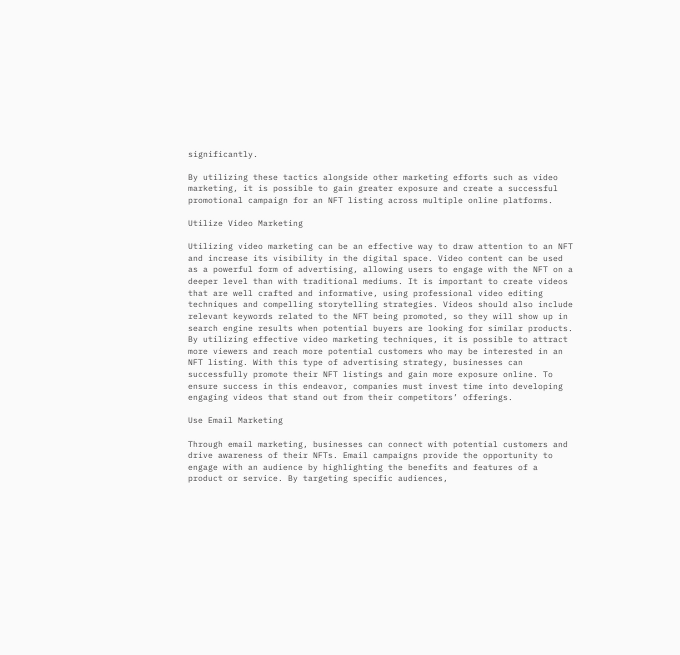significantly.

By utilizing these tactics alongside other marketing efforts such as video marketing, it is possible to gain greater exposure and create a successful promotional campaign for an NFT listing across multiple online platforms.

Utilize Video Marketing

Utilizing video marketing can be an effective way to draw attention to an NFT and increase its visibility in the digital space. Video content can be used as a powerful form of advertising, allowing users to engage with the NFT on a deeper level than with traditional mediums. It is important to create videos that are well crafted and informative, using professional video editing techniques and compelling storytelling strategies. Videos should also include relevant keywords related to the NFT being promoted, so they will show up in search engine results when potential buyers are looking for similar products. By utilizing effective video marketing techniques, it is possible to attract more viewers and reach more potential customers who may be interested in an NFT listing. With this type of advertising strategy, businesses can successfully promote their NFT listings and gain more exposure online. To ensure success in this endeavor, companies must invest time into developing engaging videos that stand out from their competitors’ offerings.

Use Email Marketing

Through email marketing, businesses can connect with potential customers and drive awareness of their NFTs. Email campaigns provide the opportunity to engage with an audience by highlighting the benefits and features of a product or service. By targeting specific audiences,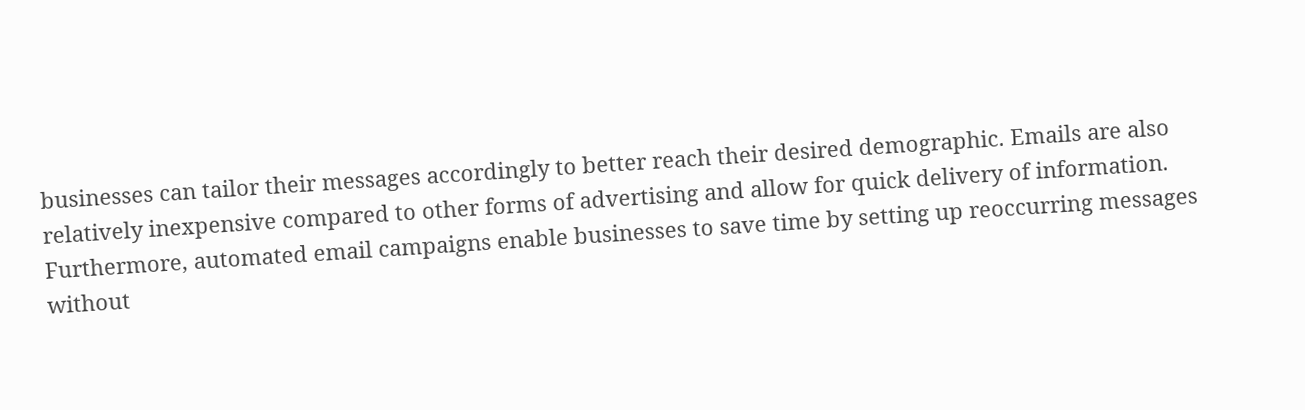businesses can tailor their messages accordingly to better reach their desired demographic. Emails are also relatively inexpensive compared to other forms of advertising and allow for quick delivery of information. Furthermore, automated email campaigns enable businesses to save time by setting up reoccurring messages without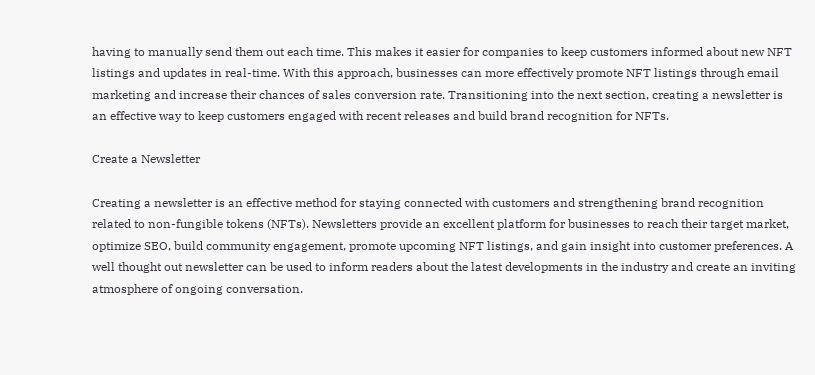having to manually send them out each time. This makes it easier for companies to keep customers informed about new NFT listings and updates in real-time. With this approach, businesses can more effectively promote NFT listings through email marketing and increase their chances of sales conversion rate. Transitioning into the next section, creating a newsletter is an effective way to keep customers engaged with recent releases and build brand recognition for NFTs.

Create a Newsletter

Creating a newsletter is an effective method for staying connected with customers and strengthening brand recognition related to non-fungible tokens (NFTs). Newsletters provide an excellent platform for businesses to reach their target market, optimize SEO, build community engagement, promote upcoming NFT listings, and gain insight into customer preferences. A well thought out newsletter can be used to inform readers about the latest developments in the industry and create an inviting atmosphere of ongoing conversation.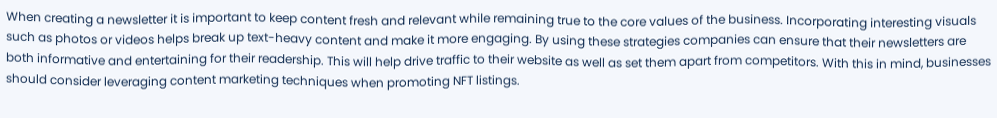When creating a newsletter it is important to keep content fresh and relevant while remaining true to the core values of the business. Incorporating interesting visuals such as photos or videos helps break up text-heavy content and make it more engaging. By using these strategies companies can ensure that their newsletters are both informative and entertaining for their readership. This will help drive traffic to their website as well as set them apart from competitors. With this in mind, businesses should consider leveraging content marketing techniques when promoting NFT listings.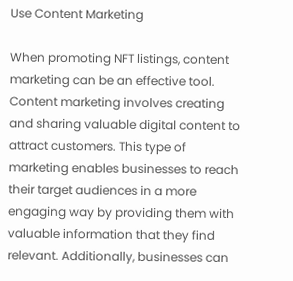Use Content Marketing

When promoting NFT listings, content marketing can be an effective tool. Content marketing involves creating and sharing valuable digital content to attract customers. This type of marketing enables businesses to reach their target audiences in a more engaging way by providing them with valuable information that they find relevant. Additionally, businesses can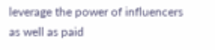leverage the power of influencers as well as paid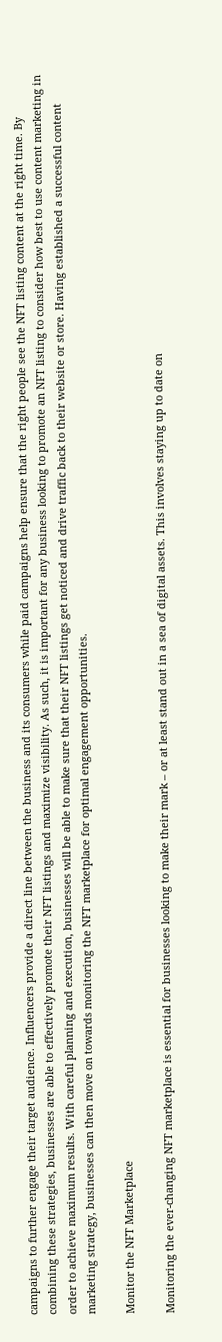campaigns to further engage their target audience. Influencers provide a direct line between the business and its consumers while paid campaigns help ensure that the right people see the NFT listing content at the right time. By combining these strategies, businesses are able to effectively promote their NFT listings and maximize visibility. As such, it is important for any business looking to promote an NFT listing to consider how best to use content marketing in order to achieve maximum results. With careful planning and execution, businesses will be able to make sure that their NFT listings get noticed and drive traffic back to their website or store. Having established a successful content marketing strategy, businesses can then move on towards monitoring the NFT marketplace for optimal engagement opportunities.

Monitor the NFT Marketplace

Monitoring the ever-changing NFT marketplace is essential for businesses looking to make their mark – or at least stand out in a sea of digital assets. This involves staying up to date on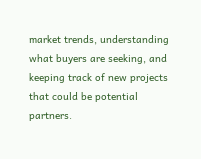market trends, understanding what buyers are seeking, and keeping track of new projects that could be potential partners.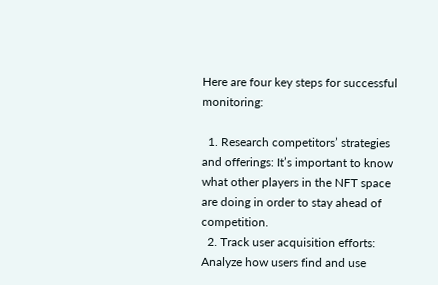Here are four key steps for successful monitoring:

  1. Research competitors’ strategies and offerings: It’s important to know what other players in the NFT space are doing in order to stay ahead of competition.
  2. Track user acquisition efforts: Analyze how users find and use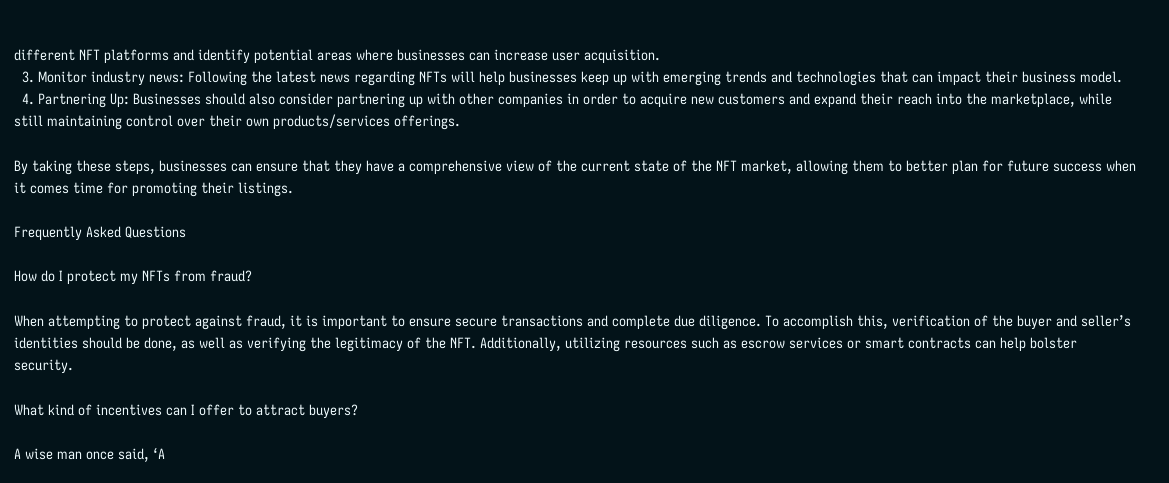different NFT platforms and identify potential areas where businesses can increase user acquisition.
  3. Monitor industry news: Following the latest news regarding NFTs will help businesses keep up with emerging trends and technologies that can impact their business model.
  4. Partnering Up: Businesses should also consider partnering up with other companies in order to acquire new customers and expand their reach into the marketplace, while still maintaining control over their own products/services offerings.

By taking these steps, businesses can ensure that they have a comprehensive view of the current state of the NFT market, allowing them to better plan for future success when it comes time for promoting their listings.

Frequently Asked Questions

How do I protect my NFTs from fraud?

When attempting to protect against fraud, it is important to ensure secure transactions and complete due diligence. To accomplish this, verification of the buyer and seller’s identities should be done, as well as verifying the legitimacy of the NFT. Additionally, utilizing resources such as escrow services or smart contracts can help bolster security.

What kind of incentives can I offer to attract buyers?

A wise man once said, ‘A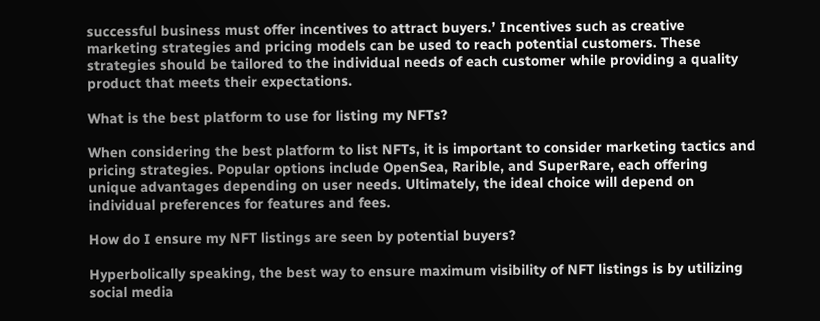successful business must offer incentives to attract buyers.’ Incentives such as creative marketing strategies and pricing models can be used to reach potential customers. These strategies should be tailored to the individual needs of each customer while providing a quality product that meets their expectations.

What is the best platform to use for listing my NFTs?

When considering the best platform to list NFTs, it is important to consider marketing tactics and pricing strategies. Popular options include OpenSea, Rarible, and SuperRare, each offering unique advantages depending on user needs. Ultimately, the ideal choice will depend on individual preferences for features and fees.

How do I ensure my NFT listings are seen by potential buyers?

Hyperbolically speaking, the best way to ensure maximum visibility of NFT listings is by utilizing social media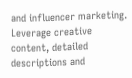and influencer marketing. Leverage creative content, detailed descriptions and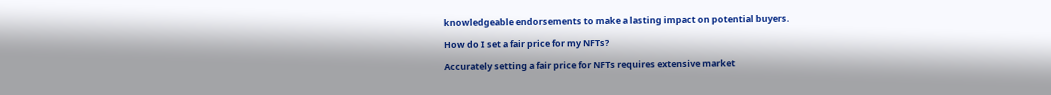knowledgeable endorsements to make a lasting impact on potential buyers.

How do I set a fair price for my NFTs?

Accurately setting a fair price for NFTs requires extensive market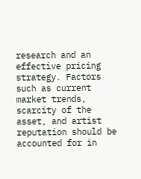research and an effective pricing strategy. Factors such as current market trends, scarcity of the asset, and artist reputation should be accounted for in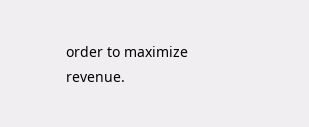order to maximize revenue.